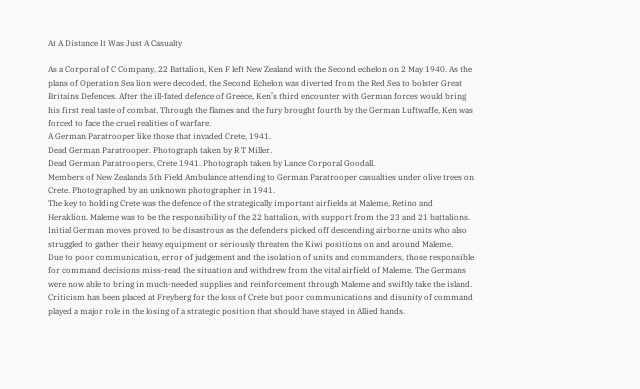At A Distance It Was Just A Casualty

As a Corporal of C Company, 22 Battalion, Ken F left New Zealand with the Second echelon on 2 May 1940. As the plans of Operation Sea lion were decoded, the Second Echelon was diverted from the Red Sea to bolster Great Britains Defences. After the ill-fated defence of Greece, Ken’s third encounter with German forces would bring his first real taste of combat. Through the flames and the fury brought fourth by the German Luftwaffe, Ken was forced to face the cruel realities of warfare.
A German Paratrooper like those that invaded Crete, 1941.
Dead German Paratrooper. Photograph taken by R T Miller.
Dead German Paratroopers, Crete 1941. Photograph taken by Lance Corporal Goodall.
Members of New Zealands 5th Field Ambulance attending to German Paratrooper casualties under olive trees on Crete. Photographed by an unknown photographer in 1941.
The key to holding Crete was the defence of the strategically important airfields at Maleme, Retino and Heraklion. Maleme was to be the responsibility of the 22 battalion, with support from the 23 and 21 battalions. Initial German moves proved to be disastrous as the defenders picked off descending airborne units who also struggled to gather their heavy equipment or seriously threaten the Kiwi positions on and around Maleme.
Due to poor communication, error of judgement and the isolation of units and commanders, those responsible for command decisions miss-read the situation and withdrew from the vital airfield of Maleme. The Germans were now able to bring in much-needed supplies and reinforcement through Maleme and swiftly take the island.
Criticism has been placed at Freyberg for the loss of Crete but poor communications and disunity of command played a major role in the losing of a strategic position that should have stayed in Allied hands.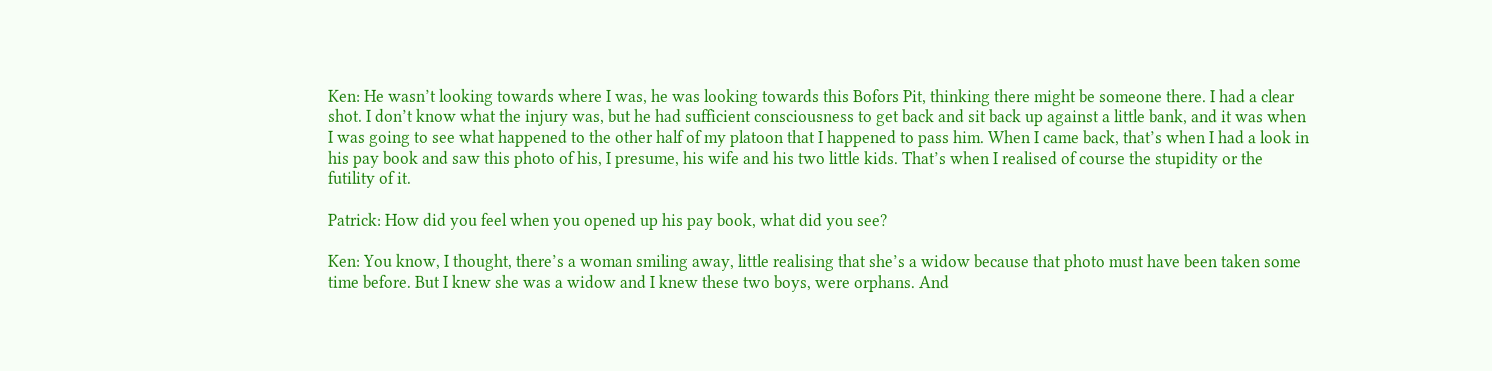Ken: He wasn’t looking towards where I was, he was looking towards this Bofors Pit, thinking there might be someone there. I had a clear shot. I don’t know what the injury was, but he had sufficient consciousness to get back and sit back up against a little bank, and it was when I was going to see what happened to the other half of my platoon that I happened to pass him. When I came back, that’s when I had a look in his pay book and saw this photo of his, I presume, his wife and his two little kids. That’s when I realised of course the stupidity or the futility of it.

Patrick: How did you feel when you opened up his pay book, what did you see?

Ken: You know, I thought, there’s a woman smiling away, little realising that she’s a widow because that photo must have been taken some time before. But I knew she was a widow and I knew these two boys, were orphans. And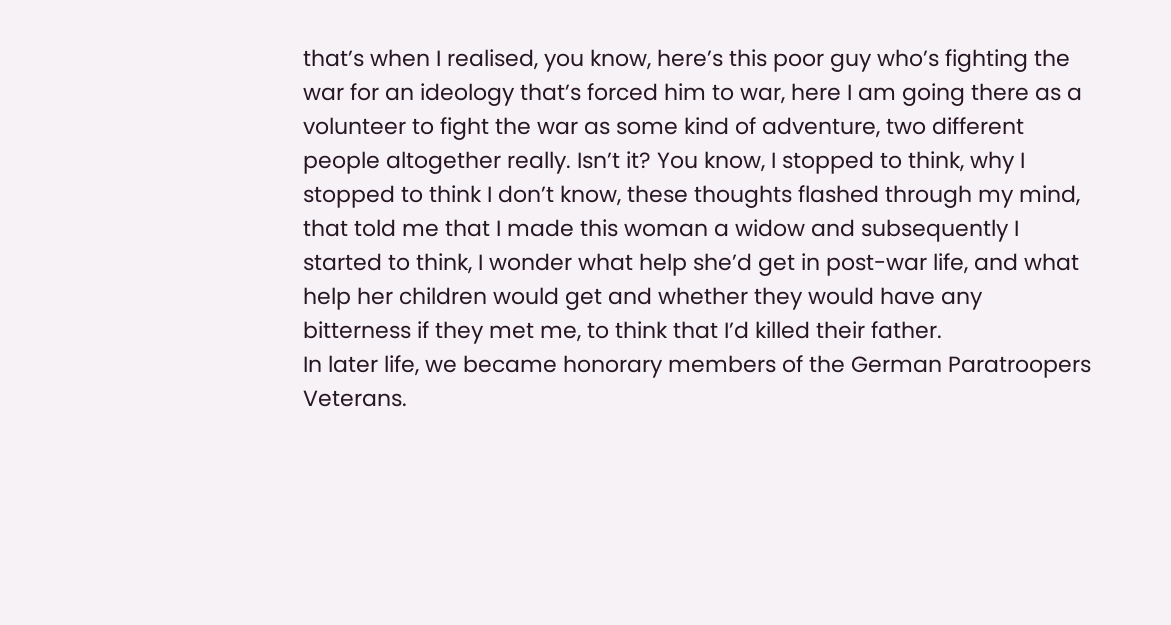that’s when I realised, you know, here’s this poor guy who’s fighting the war for an ideology that’s forced him to war, here I am going there as a volunteer to fight the war as some kind of adventure, two different people altogether really. Isn’t it? You know, I stopped to think, why I stopped to think I don’t know, these thoughts flashed through my mind, that told me that I made this woman a widow and subsequently I started to think, I wonder what help she’d get in post-war life, and what help her children would get and whether they would have any bitterness if they met me, to think that I’d killed their father.
In later life, we became honorary members of the German Paratroopers Veterans.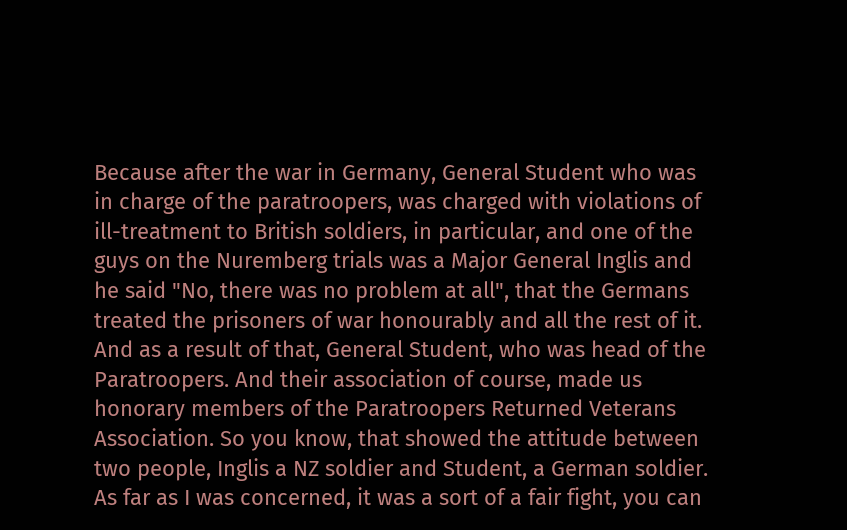Because after the war in Germany, General Student who was in charge of the paratroopers, was charged with violations of ill-treatment to British soldiers, in particular, and one of the guys on the Nuremberg trials was a Major General Inglis and he said "No, there was no problem at all", that the Germans treated the prisoners of war honourably and all the rest of it. And as a result of that, General Student, who was head of the Paratroopers. And their association of course, made us honorary members of the Paratroopers Returned Veterans Association. So you know, that showed the attitude between two people, Inglis a NZ soldier and Student, a German soldier. As far as I was concerned, it was a sort of a fair fight, you can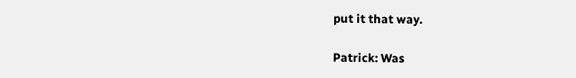put it that way.

Patrick: Was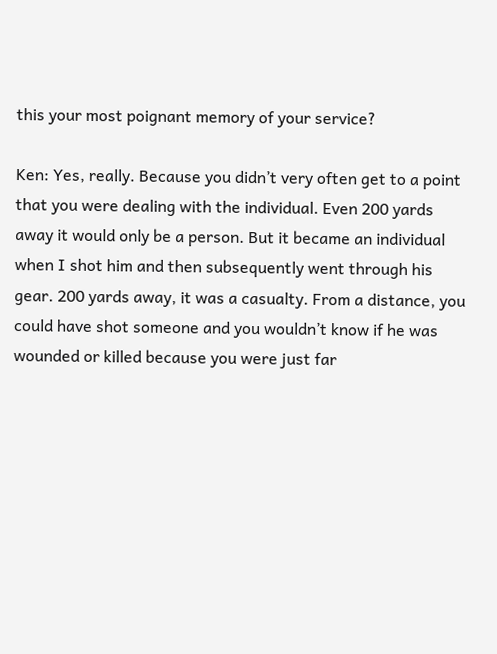this your most poignant memory of your service?

Ken: Yes, really. Because you didn’t very often get to a point that you were dealing with the individual. Even 200 yards away it would only be a person. But it became an individual when I shot him and then subsequently went through his gear. 200 yards away, it was a casualty. From a distance, you could have shot someone and you wouldn’t know if he was wounded or killed because you were just far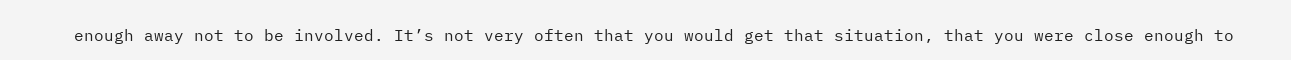enough away not to be involved. It’s not very often that you would get that situation, that you were close enough to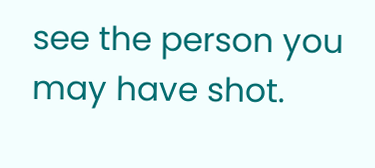see the person you may have shot.